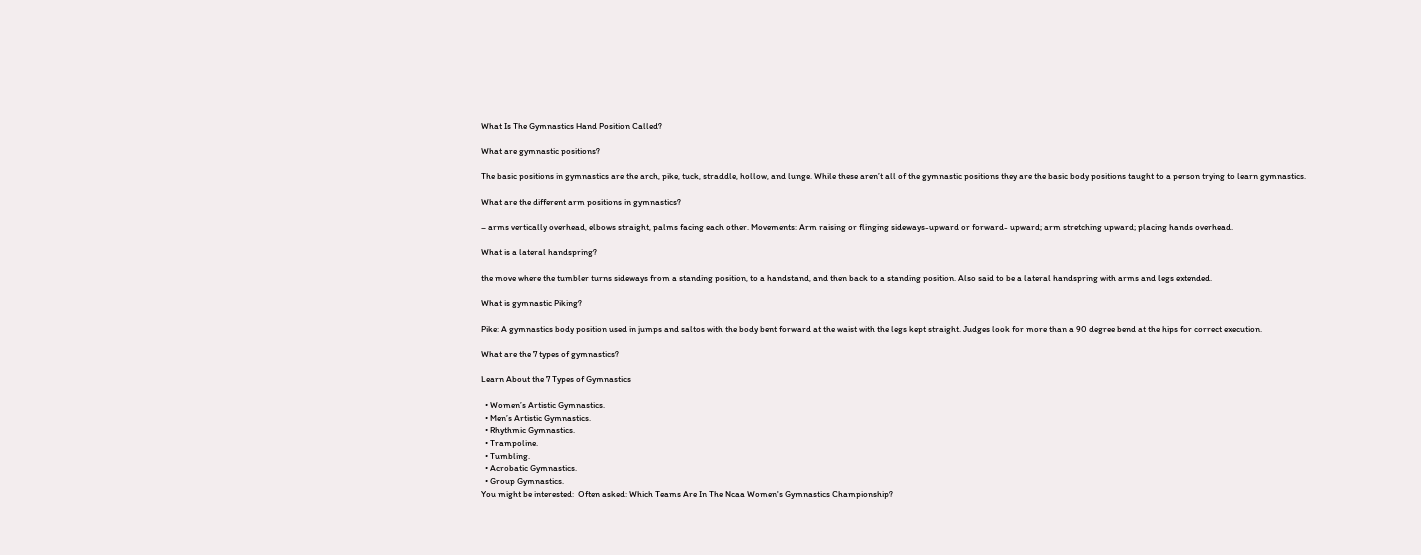What Is The Gymnastics Hand Position Called?

What are gymnastic positions?

The basic positions in gymnastics are the arch, pike, tuck, straddle, hollow, and lunge. While these aren’t all of the gymnastic positions they are the basic body positions taught to a person trying to learn gymnastics.

What are the different arm positions in gymnastics?

– arms vertically overhead, elbows straight, palms facing each other. Movements: Arm raising or flinging sideways-upward or forward- upward; arm stretching upward; placing hands overhead.

What is a lateral handspring?

the move where the tumbler turns sideways from a standing position, to a handstand, and then back to a standing position. Also said to be a lateral handspring with arms and legs extended.

What is gymnastic Piking?

Pike: A gymnastics body position used in jumps and saltos with the body bent forward at the waist with the legs kept straight. Judges look for more than a 90 degree bend at the hips for correct execution.

What are the 7 types of gymnastics?

Learn About the 7 Types of Gymnastics

  • Women’s Artistic Gymnastics.
  • Men’s Artistic Gymnastics.
  • Rhythmic Gymnastics.
  • Trampoline.
  • Tumbling.
  • Acrobatic Gymnastics.
  • Group Gymnastics.
You might be interested:  Often asked: Which Teams Are In The Ncaa Women's Gymnastics Championship?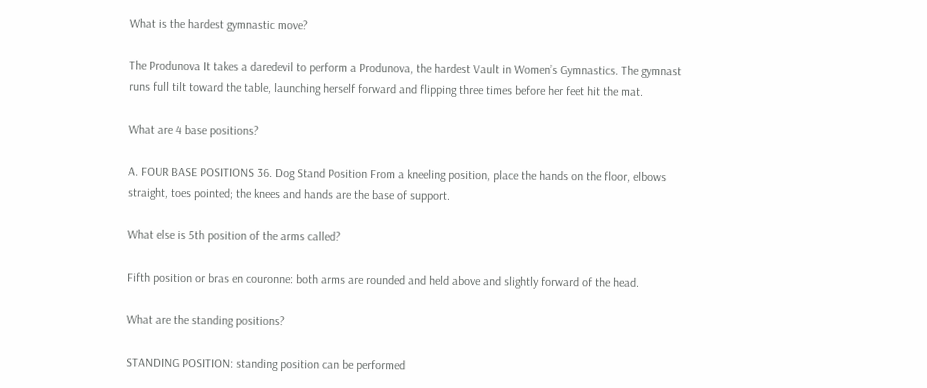What is the hardest gymnastic move?

The Produnova It takes a daredevil to perform a Produnova, the hardest Vault in Women’s Gymnastics. The gymnast runs full tilt toward the table, launching herself forward and flipping three times before her feet hit the mat.

What are 4 base positions?

A. FOUR BASE POSITIONS 36. Dog Stand Position From a kneeling position, place the hands on the floor, elbows straight, toes pointed; the knees and hands are the base of support.

What else is 5th position of the arms called?

Fifth position or bras en couronne: both arms are rounded and held above and slightly forward of the head.

What are the standing positions?

STANDING POSITION: standing position can be performed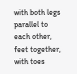with both legs parallel to each other, feet together, with toes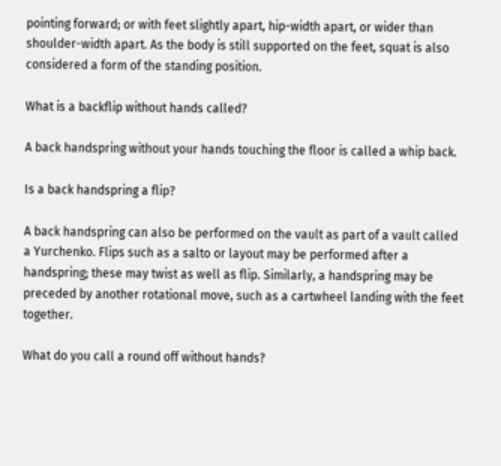pointing forward; or with feet slightly apart, hip-width apart, or wider than shoulder-width apart. As the body is still supported on the feet, squat is also considered a form of the standing position.

What is a backflip without hands called?

A back handspring without your hands touching the floor is called a whip back.

Is a back handspring a flip?

A back handspring can also be performed on the vault as part of a vault called a Yurchenko. Flips such as a salto or layout may be performed after a handspring; these may twist as well as flip. Similarly, a handspring may be preceded by another rotational move, such as a cartwheel landing with the feet together.

What do you call a round off without hands?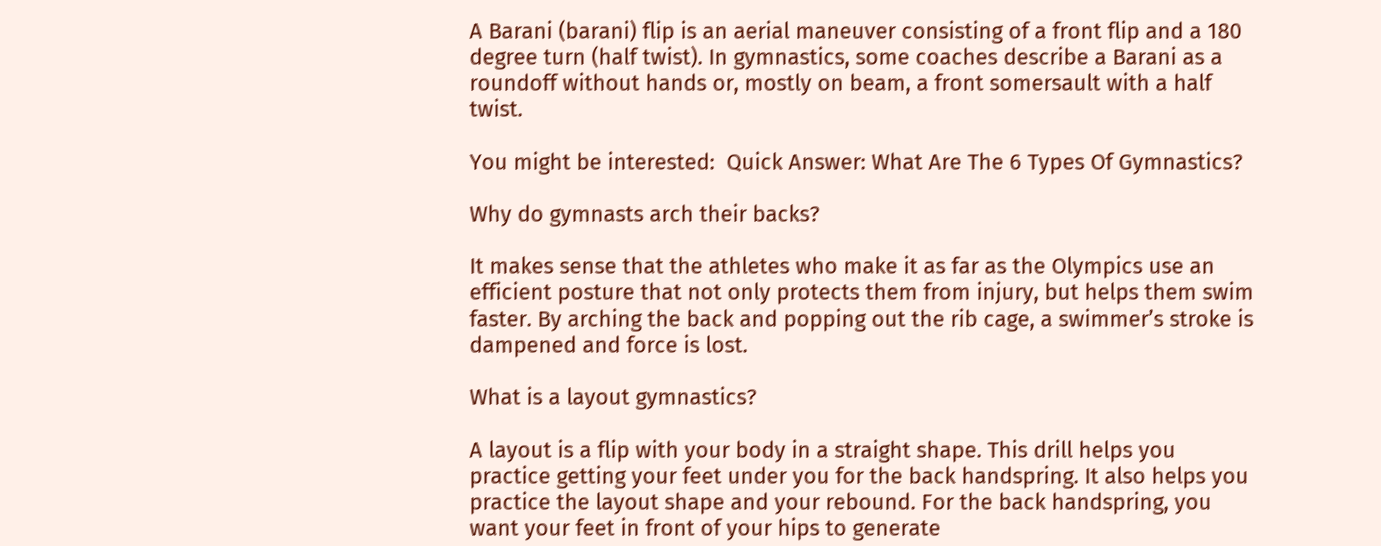A Barani (barani) flip is an aerial maneuver consisting of a front flip and a 180 degree turn (half twist). In gymnastics, some coaches describe a Barani as a roundoff without hands or, mostly on beam, a front somersault with a half twist.

You might be interested:  Quick Answer: What Are The 6 Types Of Gymnastics?

Why do gymnasts arch their backs?

It makes sense that the athletes who make it as far as the Olympics use an efficient posture that not only protects them from injury, but helps them swim faster. By arching the back and popping out the rib cage, a swimmer’s stroke is dampened and force is lost.

What is a layout gymnastics?

A layout is a flip with your body in a straight shape. This drill helps you practice getting your feet under you for the back handspring. It also helps you practice the layout shape and your rebound. For the back handspring, you want your feet in front of your hips to generate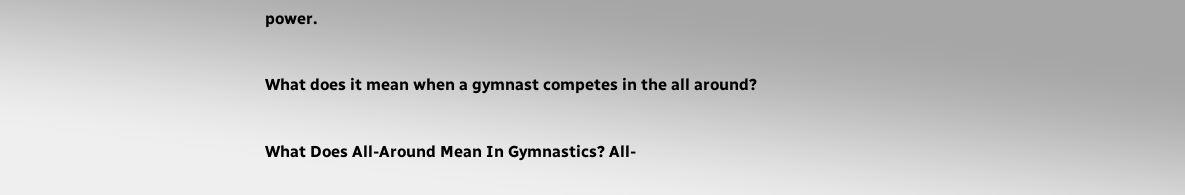power.

What does it mean when a gymnast competes in the all around?

What Does All-Around Mean In Gymnastics? All-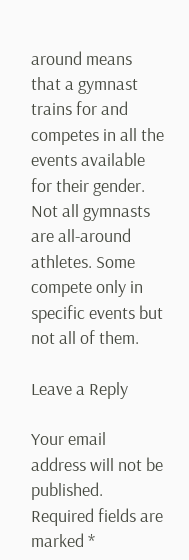around means that a gymnast trains for and competes in all the events available for their gender. Not all gymnasts are all-around athletes. Some compete only in specific events but not all of them.

Leave a Reply

Your email address will not be published. Required fields are marked *